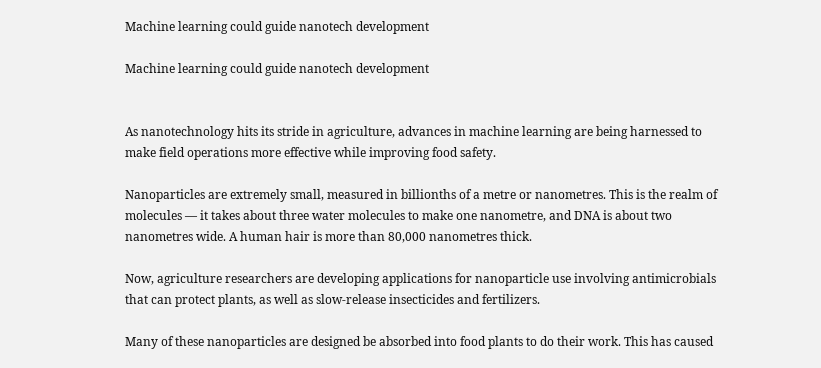Machine learning could guide nanotech development

Machine learning could guide nanotech development


As nanotechnology hits its stride in agriculture, advances in machine learning are being harnessed to make field operations more effective while improving food safety.

Nanoparticles are extremely small, measured in billionths of a metre or nanometres. This is the realm of molecules — it takes about three water molecules to make one nanometre, and DNA is about two nanometres wide. A human hair is more than 80,000 nanometres thick.

Now, agriculture researchers are developing applications for nanoparticle use involving antimicrobials that can protect plants, as well as slow-release insecticides and fertilizers.

Many of these nanoparticles are designed be absorbed into food plants to do their work. This has caused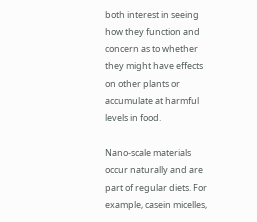both interest in seeing how they function and concern as to whether they might have effects on other plants or accumulate at harmful levels in food.

Nano-scale materials occur naturally and are part of regular diets. For example, casein micelles,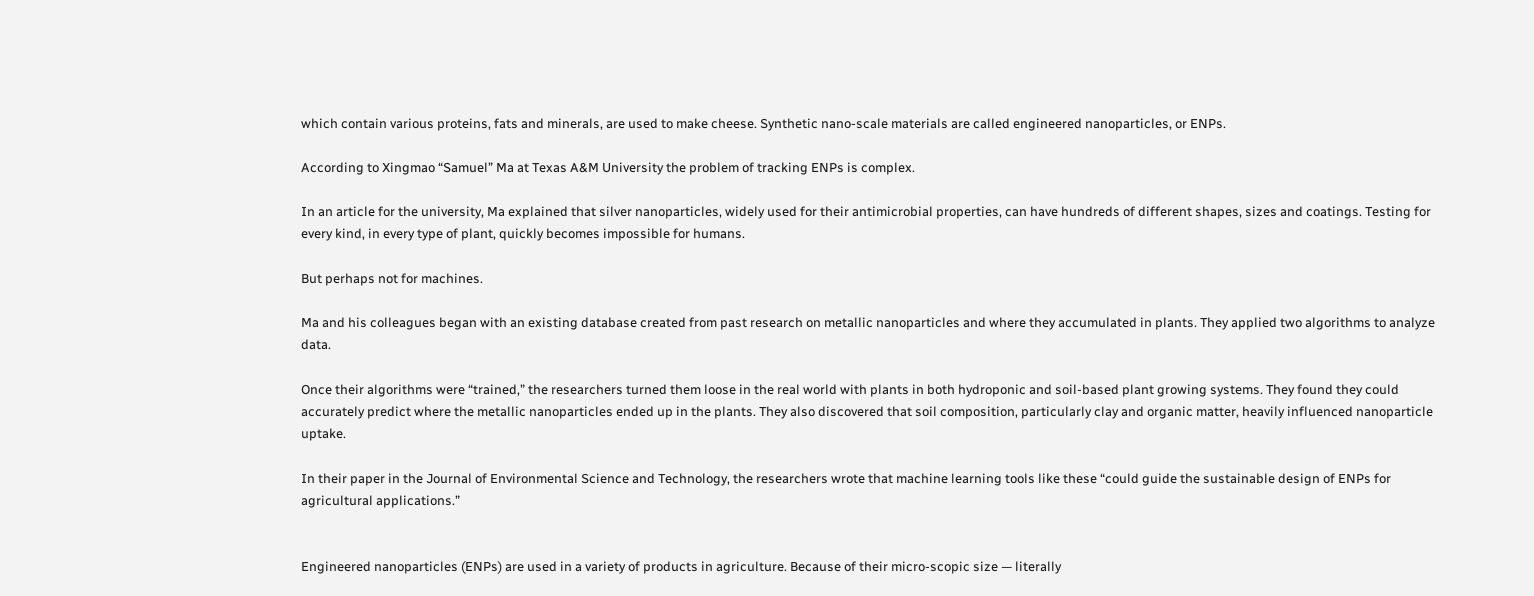which contain various proteins, fats and minerals, are used to make cheese. Synthetic nano-scale materials are called engineered nanoparticles, or ENPs.

According to Xingmao “Samuel” Ma at Texas A&M University the problem of tracking ENPs is complex.

In an article for the university, Ma explained that silver nanoparticles, widely used for their antimicrobial properties, can have hundreds of different shapes, sizes and coatings. Testing for every kind, in every type of plant, quickly becomes impossible for humans.

But perhaps not for machines.

Ma and his colleagues began with an existing database created from past research on metallic nanoparticles and where they accumulated in plants. They applied two algorithms to analyze data.

Once their algorithms were “trained,” the researchers turned them loose in the real world with plants in both hydroponic and soil-based plant growing systems. They found they could accurately predict where the metallic nanoparticles ended up in the plants. They also discovered that soil composition, particularly clay and organic matter, heavily influenced nanoparticle uptake.

In their paper in the Journal of Environmental Science and Technology, the researchers wrote that machine learning tools like these “could guide the sustainable design of ENPs for agricultural applications.”


Engineered nanoparticles (ENPs) are used in a variety of products in agriculture. Because of their micro-scopic size — literally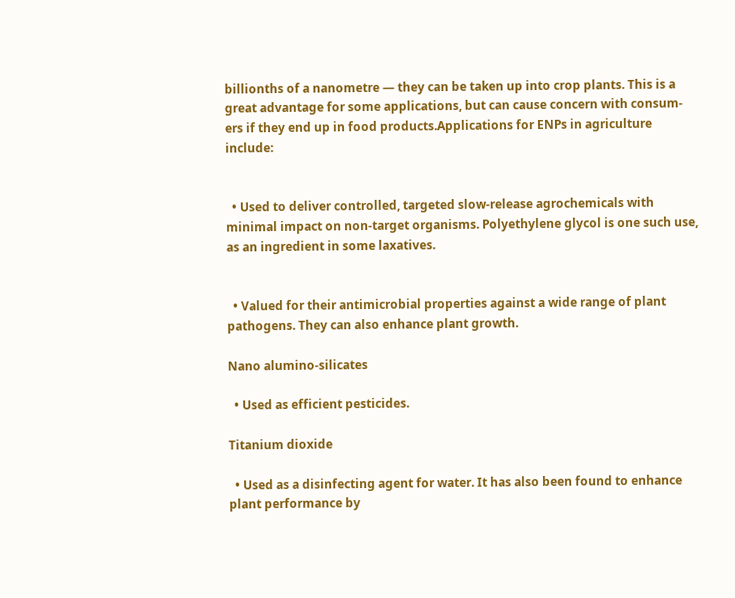billionths of a nanometre — they can be taken up into crop plants. This is a great advantage for some applications, but can cause concern with consum-ers if they end up in food products.Applications for ENPs in agriculture include:


  • Used to deliver controlled, targeted slow-release agrochemicals with minimal impact on non-target organisms. Polyethylene glycol is one such use, as an ingredient in some laxatives.


  • Valued for their antimicrobial properties against a wide range of plant pathogens. They can also enhance plant growth.

Nano alumino-silicates

  • Used as efficient pesticides.

Titanium dioxide

  • Used as a disinfecting agent for water. It has also been found to enhance plant performance by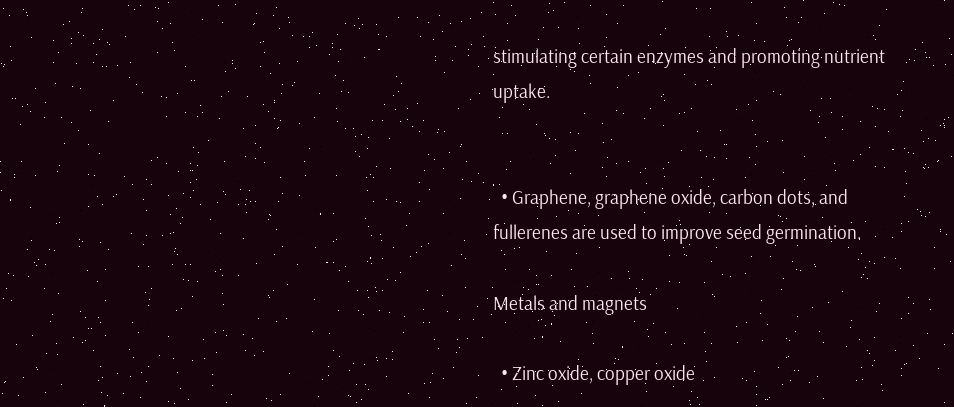stimulating certain enzymes and promoting nutrient uptake.


  • Graphene, graphene oxide, carbon dots, and fullerenes are used to improve seed germination.

Metals and magnets

  • Zinc oxide, copper oxide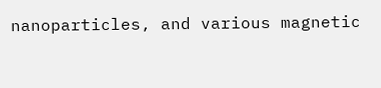nanoparticles, and various magnetic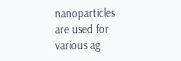nanoparticles are used for various ag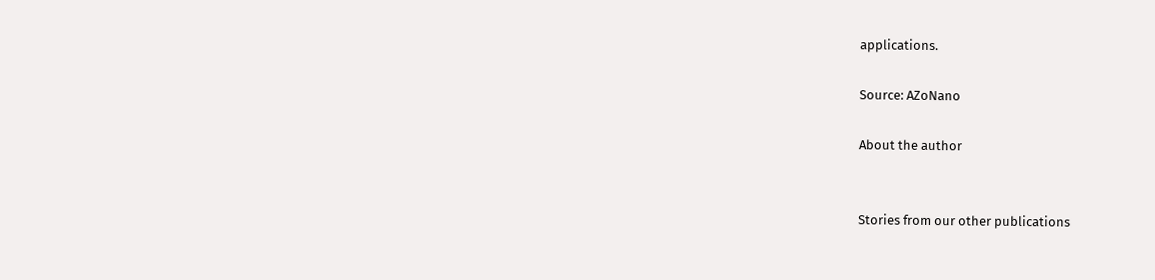applications.

Source: AZoNano

About the author


Stories from our other publications